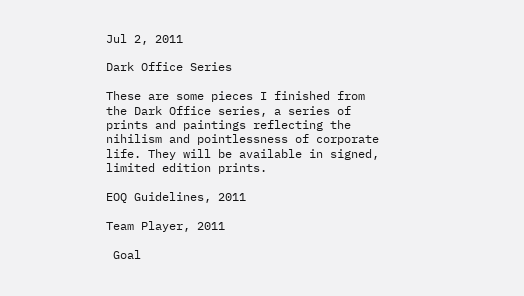Jul 2, 2011

Dark Office Series

These are some pieces I finished from the Dark Office series, a series of prints and paintings reflecting the nihilism and pointlessness of corporate life. They will be available in signed, limited edition prints.

EOQ Guidelines, 2011

Team Player, 2011

 Goal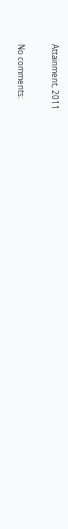Attainment, 2011

No comments: